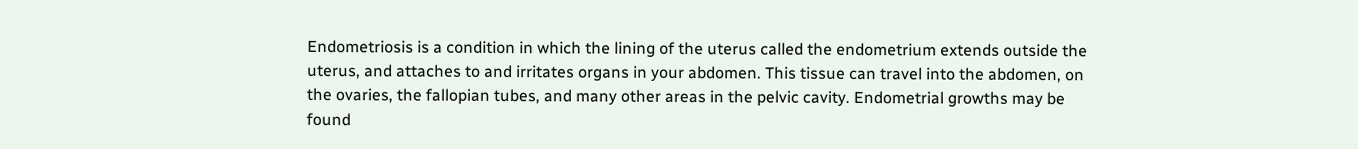Endometriosis is a condition in which the lining of the uterus called the endometrium extends outside the uterus, and attaches to and irritates organs in your abdomen. This tissue can travel into the abdomen, on the ovaries, the fallopian tubes, and many other areas in the pelvic cavity. Endometrial growths may be found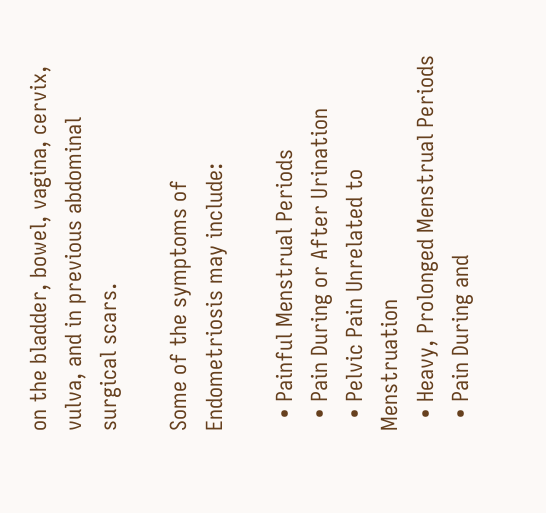on the bladder, bowel, vagina, cervix, vulva, and in previous abdominal surgical scars.

Some of the symptoms of Endometriosis may include:

  • Painful Menstrual Periods
  • Pain During or After Urination
  • Pelvic Pain Unrelated to Menstruation
  • Heavy, Prolonged Menstrual Periods
  • Pain During and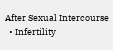After Sexual Intercourse
  • Infertility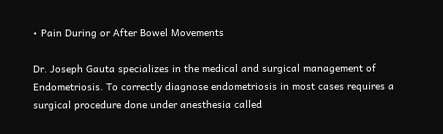• Pain During or After Bowel Movements

Dr. Joseph Gauta specializes in the medical and surgical management of Endometriosis. To correctly diagnose endometriosis in most cases requires a surgical procedure done under anesthesia called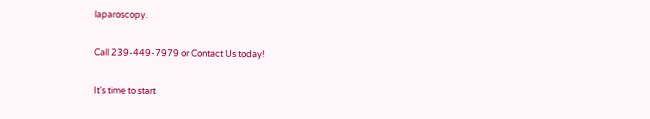laparoscopy.

Call 239-449-7979 or Contact Us today!

It's time to start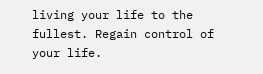living your life to the fullest. Regain control of your life.